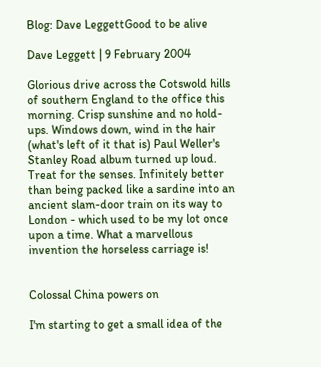Blog: Dave LeggettGood to be alive

Dave Leggett | 9 February 2004

Glorious drive across the Cotswold hills of southern England to the office this morning. Crisp sunshine and no hold-ups. Windows down, wind in the hair (what's left of it that is) Paul Weller's Stanley Road album turned up loud. Treat for the senses. Infinitely better than being packed like a sardine into an ancient slam-door train on its way to London - which used to be my lot once upon a time. What a marvellous invention the horseless carriage is!


Colossal China powers on

I'm starting to get a small idea of the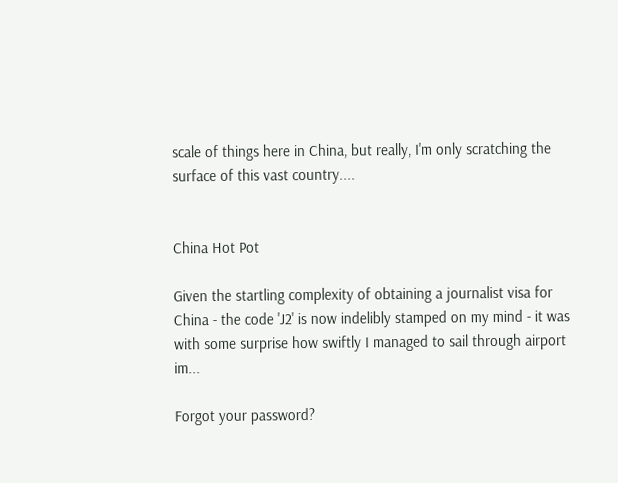scale of things here in China, but really, I'm only scratching the surface of this vast country....


China Hot Pot

Given the startling complexity of obtaining a journalist visa for China - the code 'J2' is now indelibly stamped on my mind - it was with some surprise how swiftly I managed to sail through airport im...

Forgot your password?